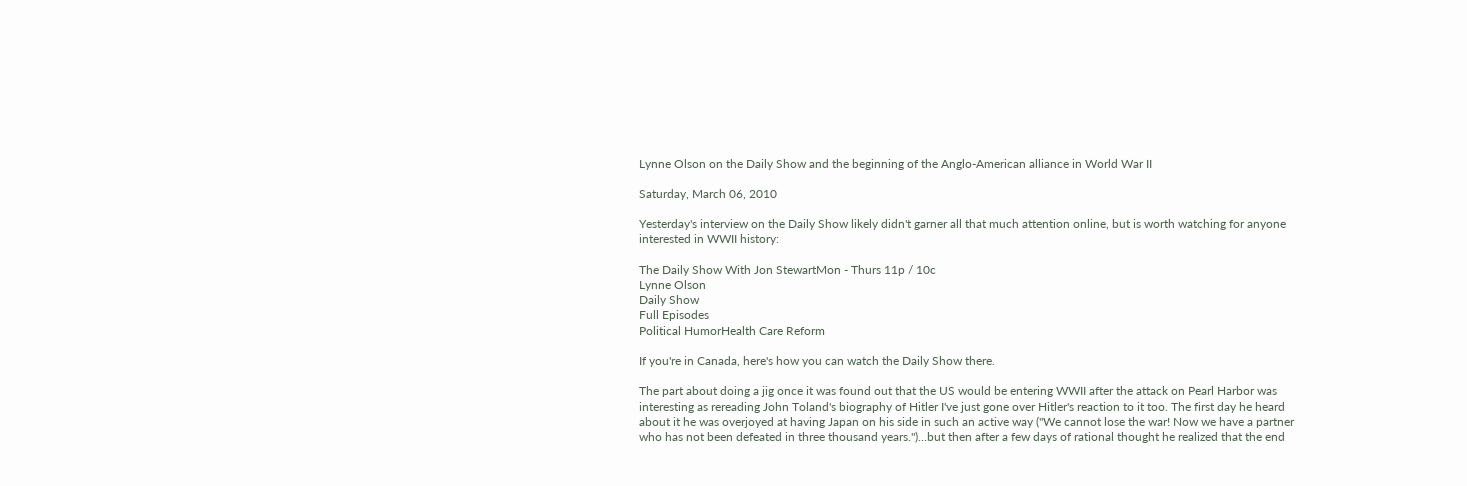Lynne Olson on the Daily Show and the beginning of the Anglo-American alliance in World War II

Saturday, March 06, 2010

Yesterday's interview on the Daily Show likely didn't garner all that much attention online, but is worth watching for anyone interested in WWII history:

The Daily Show With Jon StewartMon - Thurs 11p / 10c
Lynne Olson
Daily Show
Full Episodes
Political HumorHealth Care Reform

If you're in Canada, here's how you can watch the Daily Show there.

The part about doing a jig once it was found out that the US would be entering WWII after the attack on Pearl Harbor was interesting as rereading John Toland's biography of Hitler I've just gone over Hitler's reaction to it too. The first day he heard about it he was overjoyed at having Japan on his side in such an active way ("We cannot lose the war! Now we have a partner who has not been defeated in three thousand years.")...but then after a few days of rational thought he realized that the end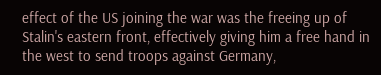effect of the US joining the war was the freeing up of Stalin's eastern front, effectively giving him a free hand in the west to send troops against Germany,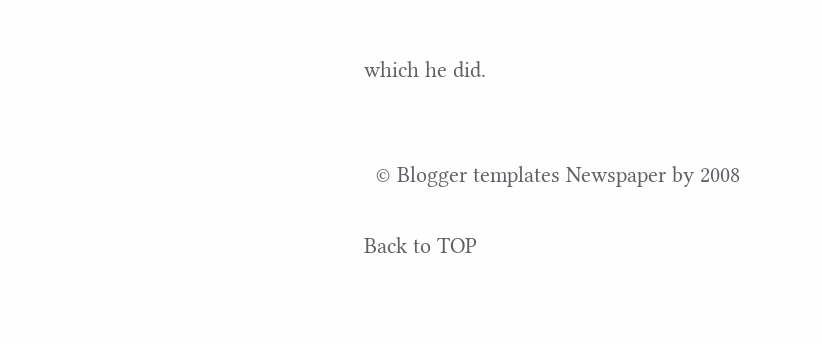which he did.


  © Blogger templates Newspaper by 2008

Back to TOP